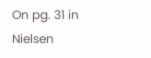On pg. 31 in Nielsen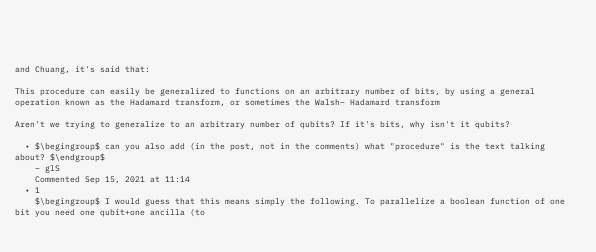and Chuang, it's said that:

This procedure can easily be generalized to functions on an arbitrary number of bits, by using a general operation known as the Hadamard transform, or sometimes the Walsh– Hadamard transform

Aren't we trying to generalize to an arbitrary number of qubits? If it's bits, why isn't it qubits?

  • $\begingroup$ can you also add (in the post, not in the comments) what "procedure" is the text talking about? $\endgroup$
    – glS
    Commented Sep 15, 2021 at 11:14
  • 1
    $\begingroup$ I would guess that this means simply the following. To parallelize a boolean function of one bit you need one qubit+one ancilla (to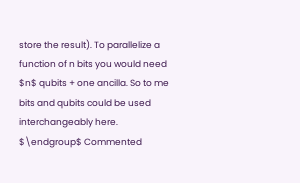store the result). To parallelize a function of n bits you would need $n$ qubits + one ancilla. So to me bits and qubits could be used interchangeably here. $\endgroup$ Commented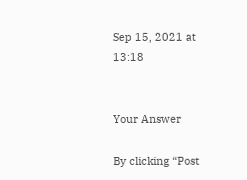Sep 15, 2021 at 13:18


Your Answer

By clicking “Post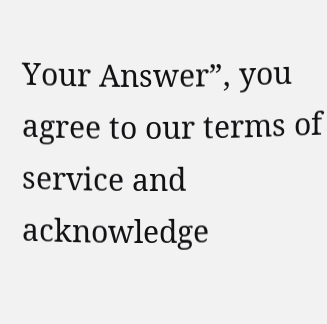Your Answer”, you agree to our terms of service and acknowledge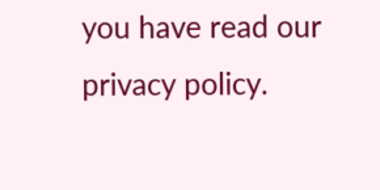you have read our privacy policy.